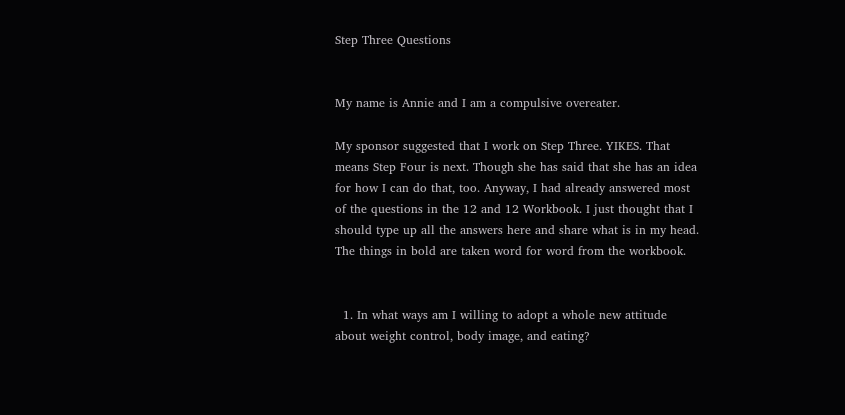Step Three Questions


My name is Annie and I am a compulsive overeater.

My sponsor suggested that I work on Step Three. YIKES. That means Step Four is next. Though she has said that she has an idea for how I can do that, too. Anyway, I had already answered most of the questions in the 12 and 12 Workbook. I just thought that I should type up all the answers here and share what is in my head. The things in bold are taken word for word from the workbook.


  1. In what ways am I willing to adopt a whole new attitude about weight control, body image, and eating?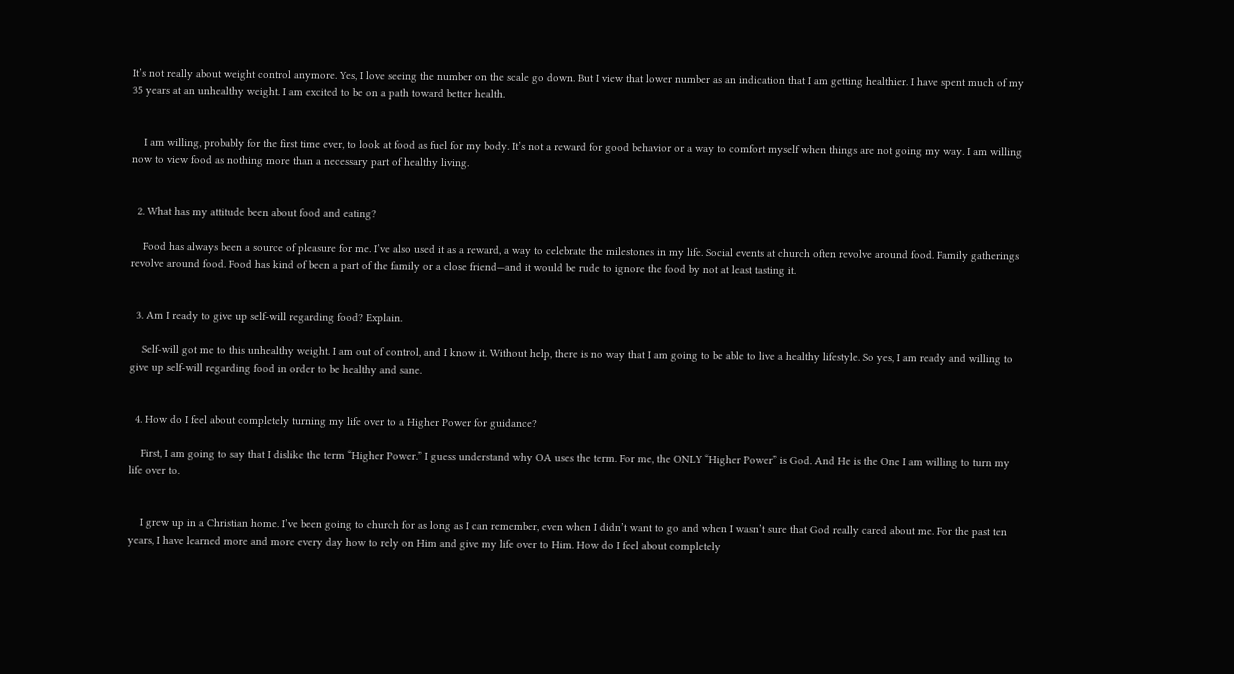It’s not really about weight control anymore. Yes, I love seeing the number on the scale go down. But I view that lower number as an indication that I am getting healthier. I have spent much of my 35 years at an unhealthy weight. I am excited to be on a path toward better health.


    I am willing, probably for the first time ever, to look at food as fuel for my body. It’s not a reward for good behavior or a way to comfort myself when things are not going my way. I am willing now to view food as nothing more than a necessary part of healthy living.


  2. What has my attitude been about food and eating?

    Food has always been a source of pleasure for me. I’ve also used it as a reward, a way to celebrate the milestones in my life. Social events at church often revolve around food. Family gatherings revolve around food. Food has kind of been a part of the family or a close friend—and it would be rude to ignore the food by not at least tasting it.


  3. Am I ready to give up self-will regarding food? Explain.

    Self-will got me to this unhealthy weight. I am out of control, and I know it. Without help, there is no way that I am going to be able to live a healthy lifestyle. So yes, I am ready and willing to give up self-will regarding food in order to be healthy and sane.


  4. How do I feel about completely turning my life over to a Higher Power for guidance?

    First, I am going to say that I dislike the term “Higher Power.” I guess understand why OA uses the term. For me, the ONLY “Higher Power” is God. And He is the One I am willing to turn my life over to.


    I grew up in a Christian home. I’ve been going to church for as long as I can remember, even when I didn’t want to go and when I wasn’t sure that God really cared about me. For the past ten years, I have learned more and more every day how to rely on Him and give my life over to Him. How do I feel about completely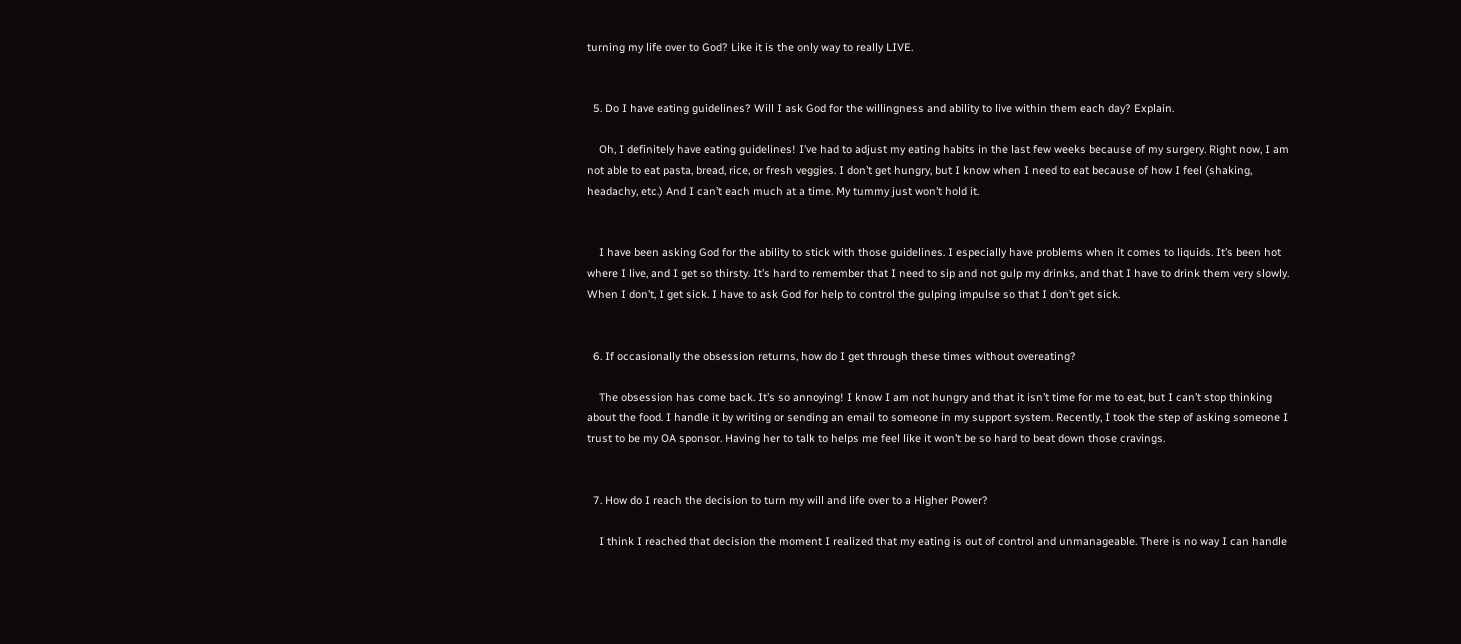turning my life over to God? Like it is the only way to really LIVE.


  5. Do I have eating guidelines? Will I ask God for the willingness and ability to live within them each day? Explain.

    Oh, I definitely have eating guidelines! I’ve had to adjust my eating habits in the last few weeks because of my surgery. Right now, I am not able to eat pasta, bread, rice, or fresh veggies. I don’t get hungry, but I know when I need to eat because of how I feel (shaking, headachy, etc.) And I can’t each much at a time. My tummy just won’t hold it.


    I have been asking God for the ability to stick with those guidelines. I especially have problems when it comes to liquids. It’s been hot where I live, and I get so thirsty. It’s hard to remember that I need to sip and not gulp my drinks, and that I have to drink them very slowly. When I don’t, I get sick. I have to ask God for help to control the gulping impulse so that I don’t get sick.


  6. If occasionally the obsession returns, how do I get through these times without overeating?

    The obsession has come back. It’s so annoying! I know I am not hungry and that it isn’t time for me to eat, but I can’t stop thinking about the food. I handle it by writing or sending an email to someone in my support system. Recently, I took the step of asking someone I trust to be my OA sponsor. Having her to talk to helps me feel like it won’t be so hard to beat down those cravings.


  7. How do I reach the decision to turn my will and life over to a Higher Power?

    I think I reached that decision the moment I realized that my eating is out of control and unmanageable. There is no way I can handle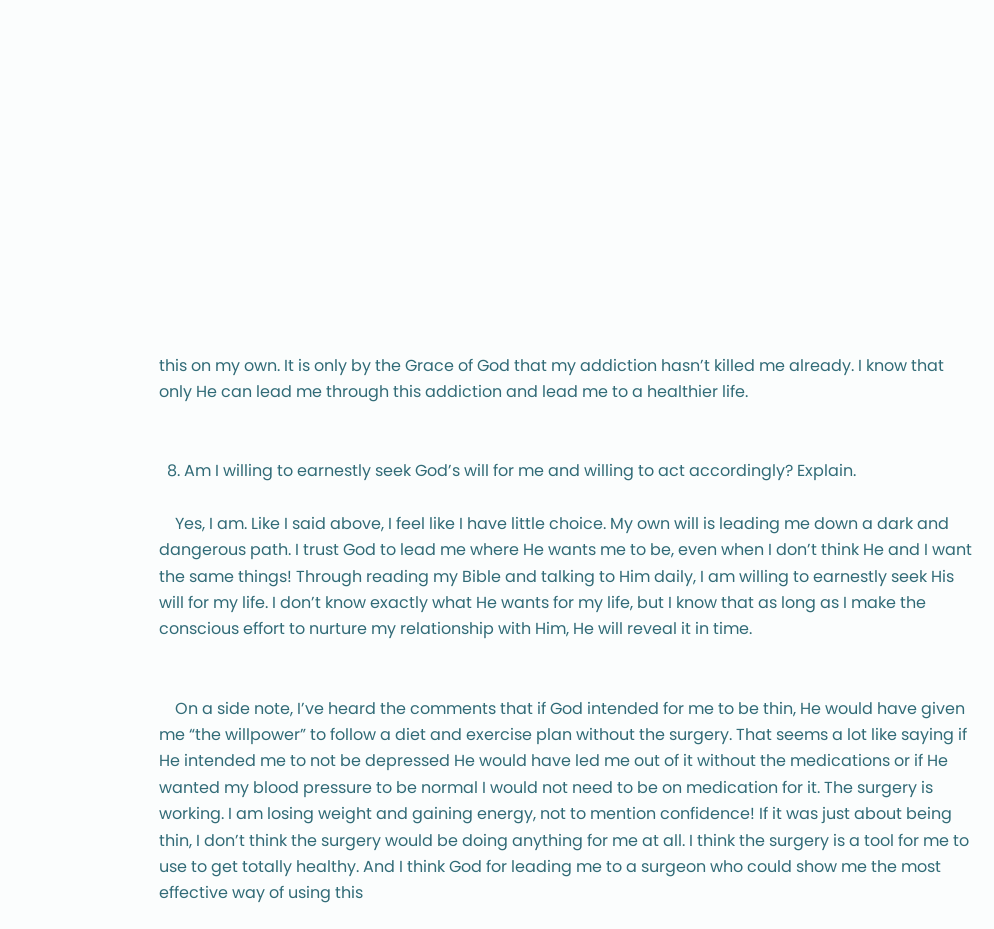this on my own. It is only by the Grace of God that my addiction hasn’t killed me already. I know that only He can lead me through this addiction and lead me to a healthier life.


  8. Am I willing to earnestly seek God’s will for me and willing to act accordingly? Explain.

    Yes, I am. Like I said above, I feel like I have little choice. My own will is leading me down a dark and dangerous path. I trust God to lead me where He wants me to be, even when I don’t think He and I want the same things! Through reading my Bible and talking to Him daily, I am willing to earnestly seek His will for my life. I don’t know exactly what He wants for my life, but I know that as long as I make the conscious effort to nurture my relationship with Him, He will reveal it in time.


    On a side note, I’ve heard the comments that if God intended for me to be thin, He would have given me “the willpower” to follow a diet and exercise plan without the surgery. That seems a lot like saying if He intended me to not be depressed He would have led me out of it without the medications or if He wanted my blood pressure to be normal I would not need to be on medication for it. The surgery is working. I am losing weight and gaining energy, not to mention confidence! If it was just about being thin, I don’t think the surgery would be doing anything for me at all. I think the surgery is a tool for me to use to get totally healthy. And I think God for leading me to a surgeon who could show me the most effective way of using this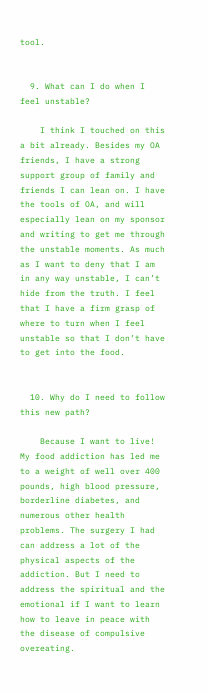tool.


  9. What can I do when I feel unstable?

    I think I touched on this a bit already. Besides my OA friends, I have a strong support group of family and friends I can lean on. I have the tools of OA, and will especially lean on my sponsor and writing to get me through the unstable moments. As much as I want to deny that I am in any way unstable, I can’t hide from the truth. I feel that I have a firm grasp of where to turn when I feel unstable so that I don’t have to get into the food.


  10. Why do I need to follow this new path?

    Because I want to live! My food addiction has led me to a weight of well over 400 pounds, high blood pressure, borderline diabetes, and numerous other health problems. The surgery I had can address a lot of the physical aspects of the addiction. But I need to address the spiritual and the emotional if I want to learn how to leave in peace with the disease of compulsive overeating.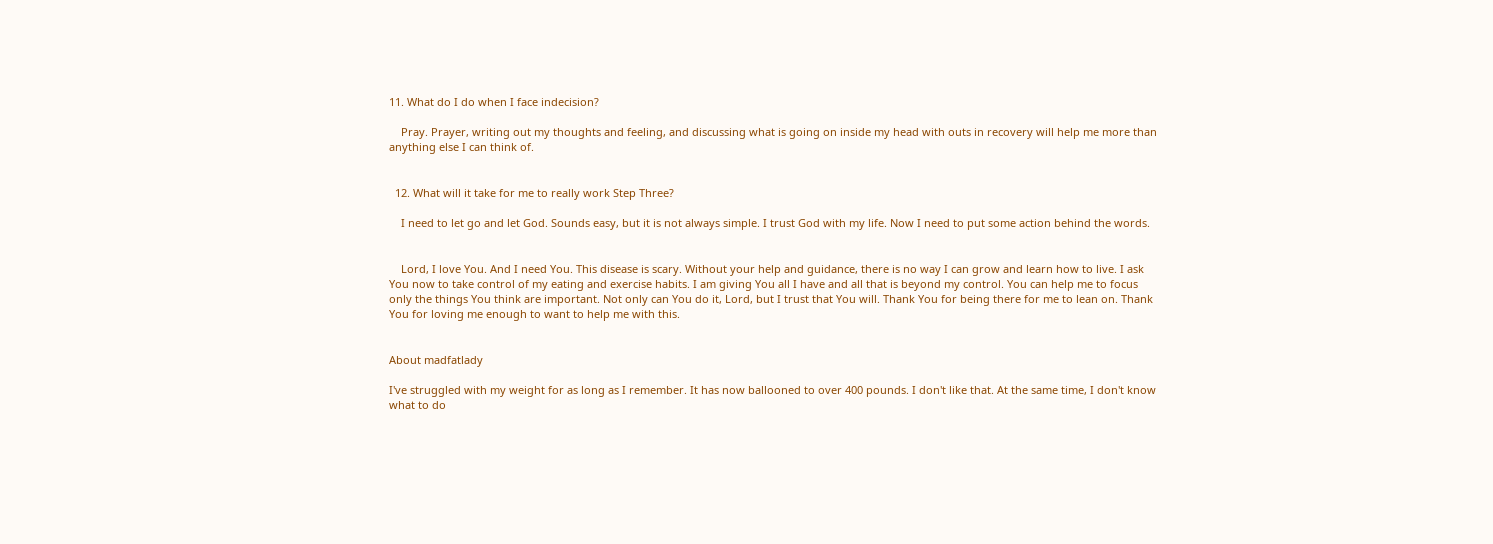11. What do I do when I face indecision?

    Pray. Prayer, writing out my thoughts and feeling, and discussing what is going on inside my head with outs in recovery will help me more than anything else I can think of.


  12. What will it take for me to really work Step Three?

    I need to let go and let God. Sounds easy, but it is not always simple. I trust God with my life. Now I need to put some action behind the words.


    Lord, I love You. And I need You. This disease is scary. Without your help and guidance, there is no way I can grow and learn how to live. I ask You now to take control of my eating and exercise habits. I am giving You all I have and all that is beyond my control. You can help me to focus only the things You think are important. Not only can You do it, Lord, but I trust that You will. Thank You for being there for me to lean on. Thank You for loving me enough to want to help me with this.


About madfatlady

I've struggled with my weight for as long as I remember. It has now ballooned to over 400 pounds. I don't like that. At the same time, I don't know what to do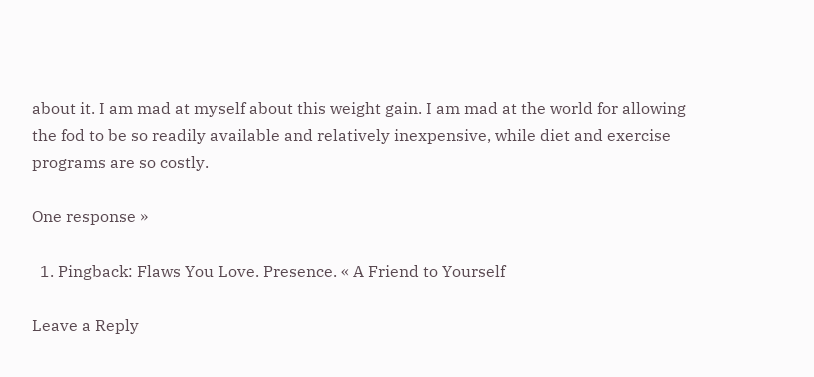about it. I am mad at myself about this weight gain. I am mad at the world for allowing the fod to be so readily available and relatively inexpensive, while diet and exercise programs are so costly.

One response »

  1. Pingback: Flaws You Love. Presence. « A Friend to Yourself

Leave a Reply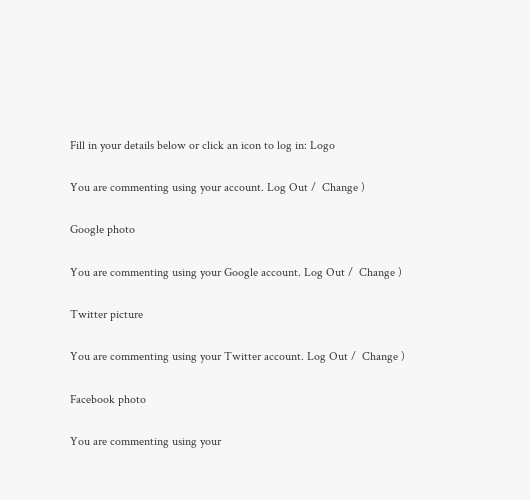Fill in your details below or click an icon to log in: Logo

You are commenting using your account. Log Out /  Change )

Google photo

You are commenting using your Google account. Log Out /  Change )

Twitter picture

You are commenting using your Twitter account. Log Out /  Change )

Facebook photo

You are commenting using your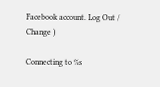Facebook account. Log Out /  Change )

Connecting to %s